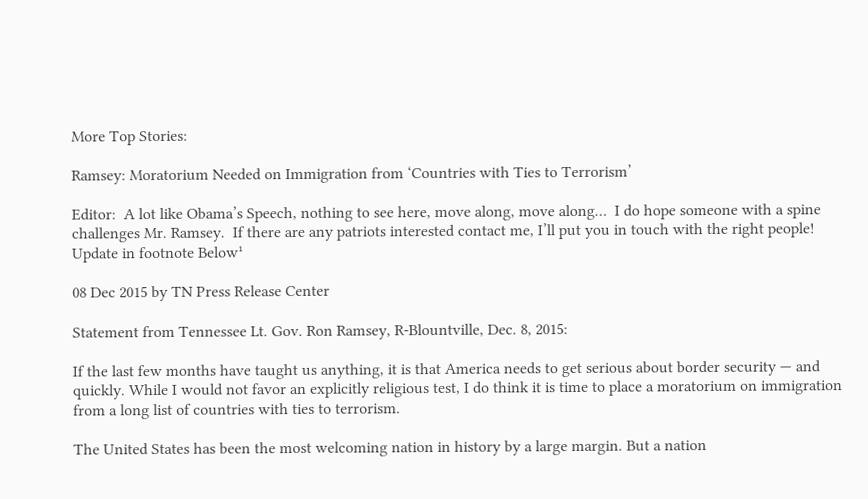More Top Stories:

Ramsey: Moratorium Needed on Immigration from ‘Countries with Ties to Terrorism’

Editor:  A lot like Obama’s Speech, nothing to see here, move along, move along…  I do hope someone with a spine challenges Mr. Ramsey.  If there are any patriots interested contact me, I’ll put you in touch with the right people!  Update in footnote Below¹

08 Dec 2015 by TN Press Release Center

Statement from Tennessee Lt. Gov. Ron Ramsey, R-Blountville, Dec. 8, 2015:

If the last few months have taught us anything, it is that America needs to get serious about border security — and quickly. While I would not favor an explicitly religious test, I do think it is time to place a moratorium on immigration from a long list of countries with ties to terrorism.

The United States has been the most welcoming nation in history by a large margin. But a nation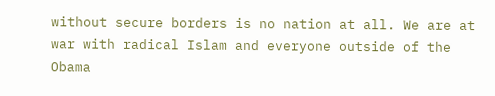without secure borders is no nation at all. We are at war with radical Islam and everyone outside of the Obama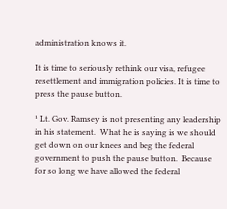administration knows it.

It is time to seriously rethink our visa, refugee resettlement and immigration policies. It is time to press the pause button.

¹ Lt. Gov. Ramsey is not presenting any leadership in his statement.  What he is saying is we should get down on our knees and beg the federal government to push the pause button.  Because for so long we have allowed the federal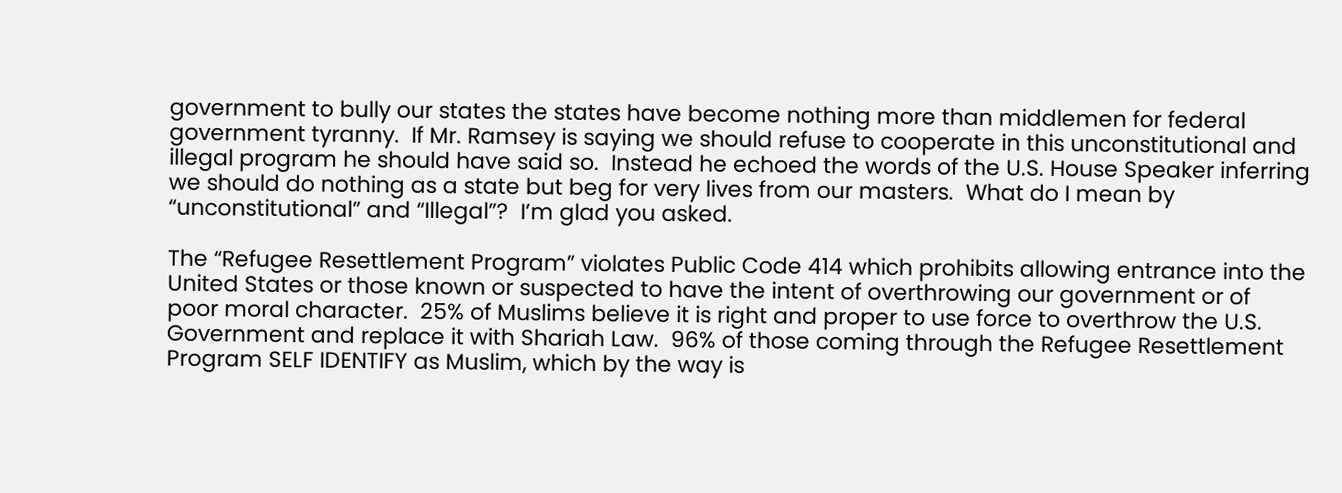government to bully our states the states have become nothing more than middlemen for federal government tyranny.  If Mr. Ramsey is saying we should refuse to cooperate in this unconstitutional and illegal program he should have said so.  Instead he echoed the words of the U.S. House Speaker inferring we should do nothing as a state but beg for very lives from our masters.  What do I mean by “unconstitutional” and “Illegal”?  I’m glad you asked.

The “Refugee Resettlement Program” violates Public Code 414 which prohibits allowing entrance into the United States or those known or suspected to have the intent of overthrowing our government or of  poor moral character.  25% of Muslims believe it is right and proper to use force to overthrow the U.S. Government and replace it with Shariah Law.  96% of those coming through the Refugee Resettlement Program SELF IDENTIFY as Muslim, which by the way is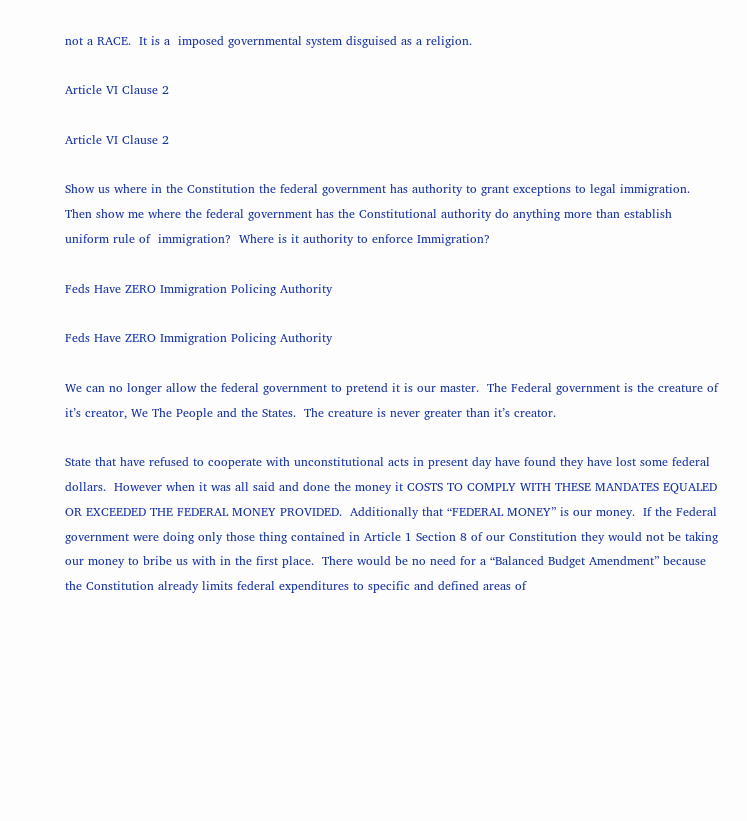not a RACE.  It is a  imposed governmental system disguised as a religion.

Article VI Clause 2

Article VI Clause 2

Show us where in the Constitution the federal government has authority to grant exceptions to legal immigration.  Then show me where the federal government has the Constitutional authority do anything more than establish uniform rule of  immigration?  Where is it authority to enforce Immigration?

Feds Have ZERO Immigration Policing Authority

Feds Have ZERO Immigration Policing Authority

We can no longer allow the federal government to pretend it is our master.  The Federal government is the creature of it’s creator, We The People and the States.  The creature is never greater than it’s creator.

State that have refused to cooperate with unconstitutional acts in present day have found they have lost some federal dollars.  However when it was all said and done the money it COSTS TO COMPLY WITH THESE MANDATES EQUALED OR EXCEEDED THE FEDERAL MONEY PROVIDED.  Additionally that “FEDERAL MONEY” is our money.  If the Federal government were doing only those thing contained in Article 1 Section 8 of our Constitution they would not be taking our money to bribe us with in the first place.  There would be no need for a “Balanced Budget Amendment” because the Constitution already limits federal expenditures to specific and defined areas of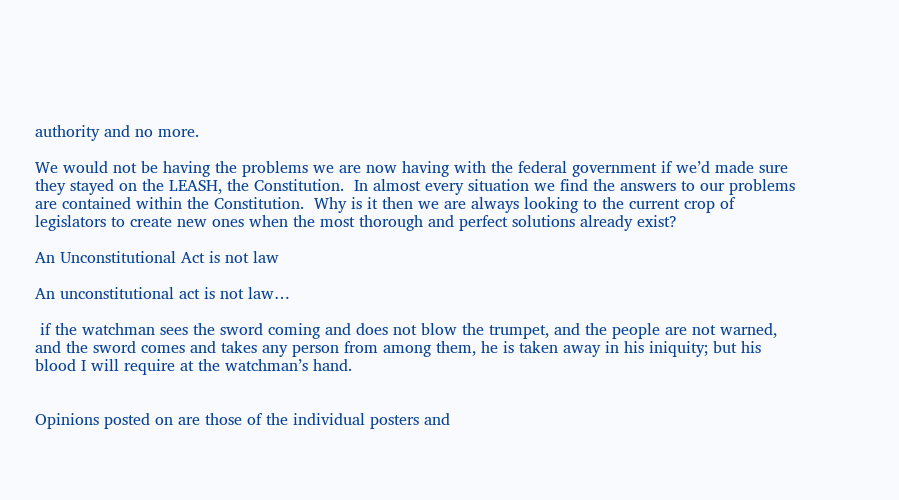authority and no more.

We would not be having the problems we are now having with the federal government if we’d made sure they stayed on the LEASH, the Constitution.  In almost every situation we find the answers to our problems are contained within the Constitution.  Why is it then we are always looking to the current crop of legislators to create new ones when the most thorough and perfect solutions already exist?

An Unconstitutional Act is not law

An unconstitutional act is not law…

 if the watchman sees the sword coming and does not blow the trumpet, and the people are not warned, and the sword comes and takes any person from among them, he is taken away in his iniquity; but his blood I will require at the watchman’s hand.


Opinions posted on are those of the individual posters and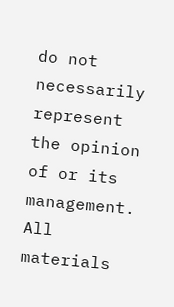do not necessarily represent the opinion of or its management. All materials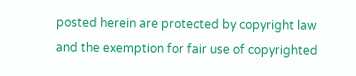posted herein are protected by copyright law and the exemption for fair use of copyrighted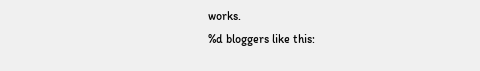works.
%d bloggers like this: